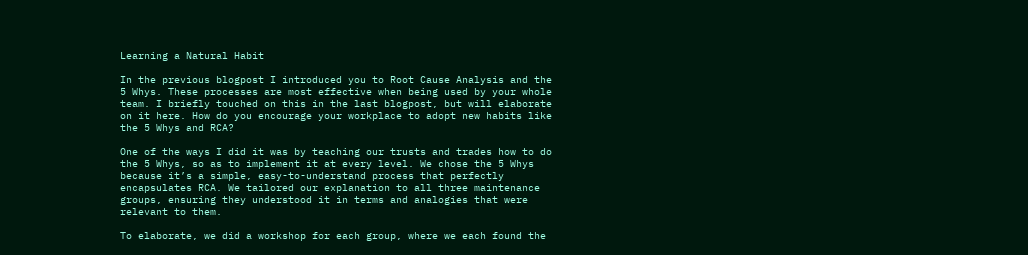Learning a Natural Habit

In the previous blogpost I introduced you to Root Cause Analysis and the 5 Whys. These processes are most effective when being used by your whole team. I briefly touched on this in the last blogpost, but will elaborate on it here. How do you encourage your workplace to adopt new habits like the 5 Whys and RCA?

One of the ways I did it was by teaching our trusts and trades how to do the 5 Whys, so as to implement it at every level. We chose the 5 Whys because it’s a simple, easy-to-understand process that perfectly encapsulates RCA. We tailored our explanation to all three maintenance groups, ensuring they understood it in terms and analogies that were relevant to them.

To elaborate, we did a workshop for each group, where we each found the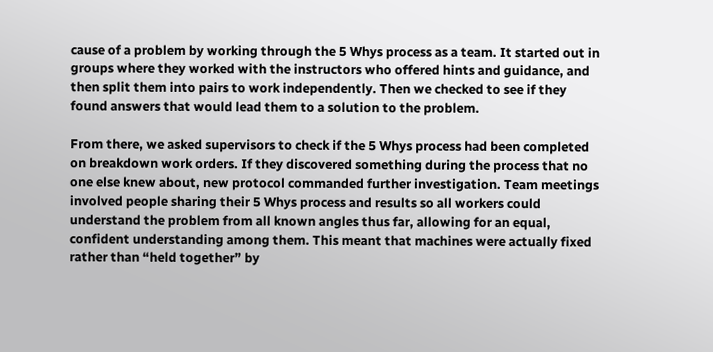cause of a problem by working through the 5 Whys process as a team. It started out in groups where they worked with the instructors who offered hints and guidance, and then split them into pairs to work independently. Then we checked to see if they found answers that would lead them to a solution to the problem.

From there, we asked supervisors to check if the 5 Whys process had been completed on breakdown work orders. If they discovered something during the process that no one else knew about, new protocol commanded further investigation. Team meetings involved people sharing their 5 Whys process and results so all workers could understand the problem from all known angles thus far, allowing for an equal, confident understanding among them. This meant that machines were actually fixed rather than “held together” by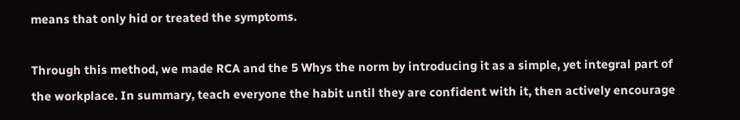means that only hid or treated the symptoms.

Through this method, we made RCA and the 5 Whys the norm by introducing it as a simple, yet integral part of the workplace. In summary, teach everyone the habit until they are confident with it, then actively encourage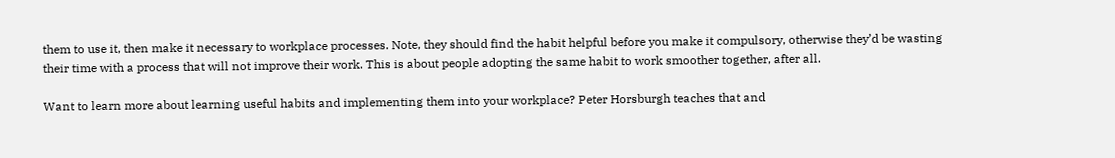them to use it, then make it necessary to workplace processes. Note, they should find the habit helpful before you make it compulsory, otherwise they’d be wasting their time with a process that will not improve their work. This is about people adopting the same habit to work smoother together, after all.

Want to learn more about learning useful habits and implementing them into your workplace? Peter Horsburgh teaches that and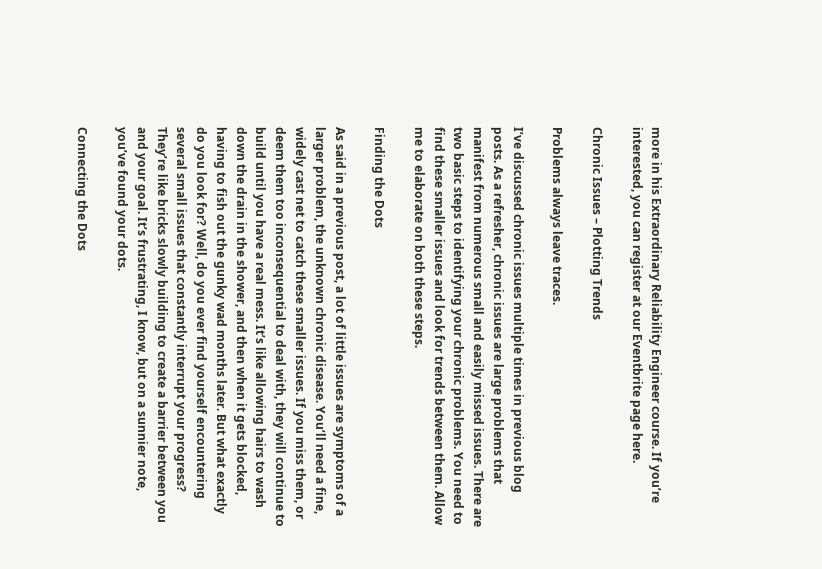more in his Extraordinary Reliability Engineer course. If you’re interested, you can register at our Eventbrite page here.

Chronic Issues – Plotting Trends

Problems always leave traces.

I’ve discussed chronic issues multiple times in previous blog posts. As a refresher, chronic issues are large problems that manifest from numerous small and easily missed issues. There are two basic steps to identifying your chronic problems. You need to find these smaller issues and look for trends between them. Allow me to elaborate on both these steps.

Finding the Dots

As said in a previous post, a lot of little issues are symptoms of a larger problem, the unknown chronic disease. You’ll need a fine, widely cast net to catch these smaller issues. If you miss them, or deem them too inconsequential to deal with, they will continue to build until you have a real mess. It’s like allowing hairs to wash down the drain in the shower, and then when it gets blocked, having to fish out the gunky wad months later. But what exactly do you look for? Well, do you ever find yourself encountering several small issues that constantly interrupt your progress? They’re like bricks slowly building to create a barrier between you and your goal. It’s frustrating, I know, but on a sunnier note, you’ve found your dots.

Connecting the Dots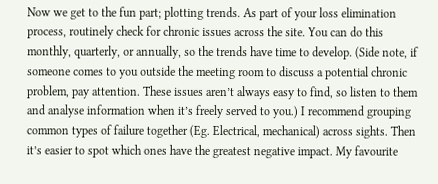Now we get to the fun part; plotting trends. As part of your loss elimination process, routinely check for chronic issues across the site. You can do this monthly, quarterly, or annually, so the trends have time to develop. (Side note, if someone comes to you outside the meeting room to discuss a potential chronic problem, pay attention. These issues aren’t always easy to find, so listen to them and analyse information when it’s freely served to you.) I recommend grouping common types of failure together (Eg. Electrical, mechanical) across sights. Then it’s easier to spot which ones have the greatest negative impact. My favourite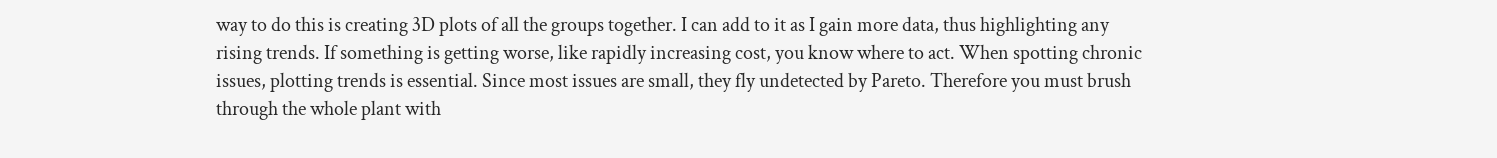way to do this is creating 3D plots of all the groups together. I can add to it as I gain more data, thus highlighting any rising trends. If something is getting worse, like rapidly increasing cost, you know where to act. When spotting chronic issues, plotting trends is essential. Since most issues are small, they fly undetected by Pareto. Therefore you must brush through the whole plant with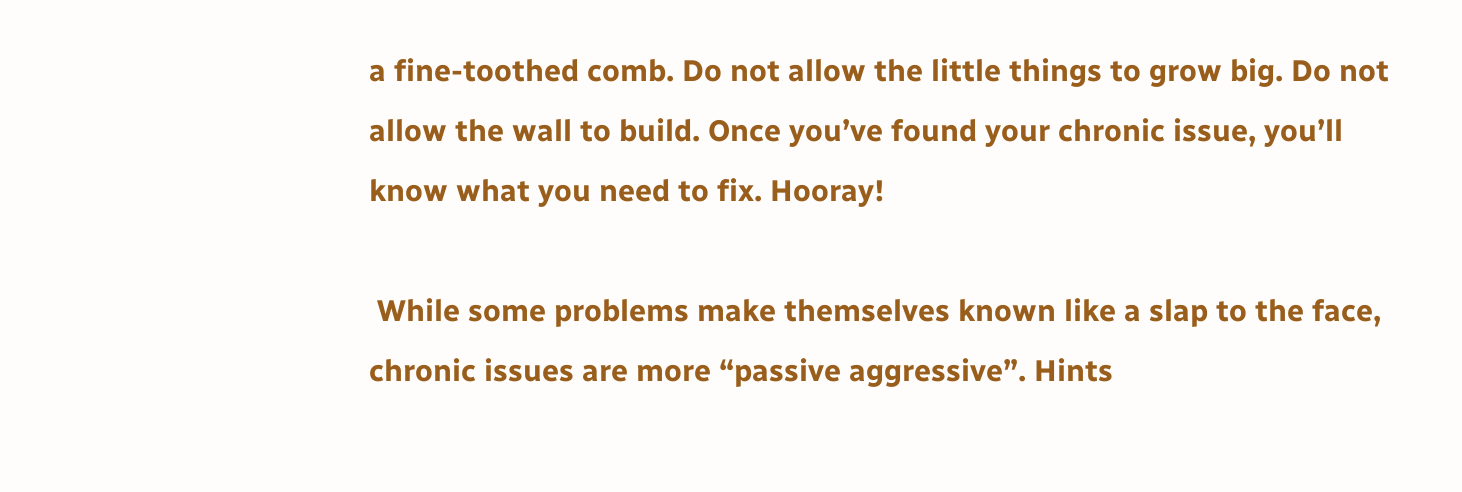a fine-toothed comb. Do not allow the little things to grow big. Do not allow the wall to build. Once you’ve found your chronic issue, you’ll know what you need to fix. Hooray!

 While some problems make themselves known like a slap to the face, chronic issues are more “passive aggressive”. Hints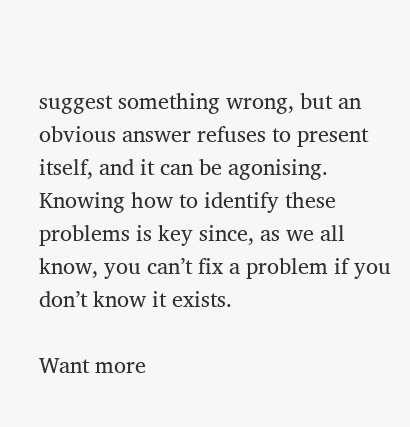suggest something wrong, but an obvious answer refuses to present itself, and it can be agonising. Knowing how to identify these problems is key since, as we all know, you can’t fix a problem if you don’t know it exists.

Want more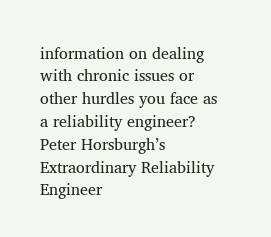information on dealing with chronic issues or other hurdles you face as a reliability engineer? Peter Horsburgh’s Extraordinary Reliability Engineer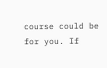course could be for you. If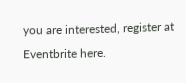you are interested, register at Eventbrite here.